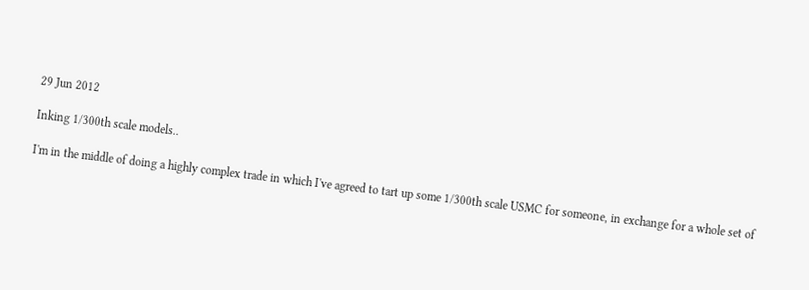29 Jun 2012

Inking 1/300th scale models..

I'm in the middle of doing a highly complex trade in which I've agreed to tart up some 1/300th scale USMC for someone, in exchange for a whole set of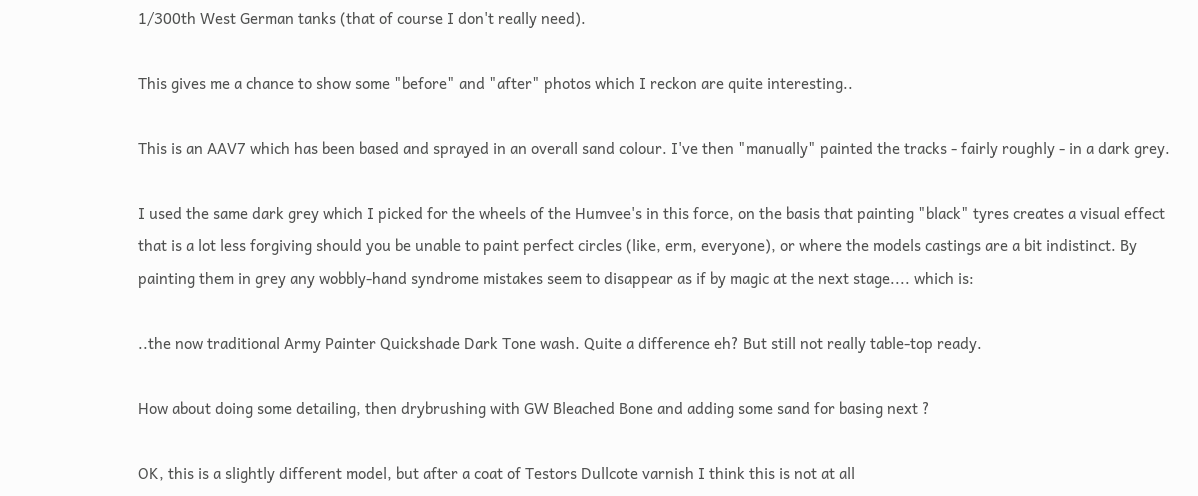1/300th West German tanks (that of course I don't really need).

This gives me a chance to show some "before" and "after" photos which I reckon are quite interesting..

This is an AAV7 which has been based and sprayed in an overall sand colour. I've then "manually" painted the tracks - fairly roughly - in a dark grey.

I used the same dark grey which I picked for the wheels of the Humvee's in this force, on the basis that painting "black" tyres creates a visual effect that is a lot less forgiving should you be unable to paint perfect circles (like, erm, everyone), or where the models castings are a bit indistinct. By painting them in grey any wobbly-hand syndrome mistakes seem to disappear as if by magic at the next stage.... which is:

..the now traditional Army Painter Quickshade Dark Tone wash. Quite a difference eh? But still not really table-top ready.

How about doing some detailing, then drybrushing with GW Bleached Bone and adding some sand for basing next ?

OK, this is a slightly different model, but after a coat of Testors Dullcote varnish I think this is not at all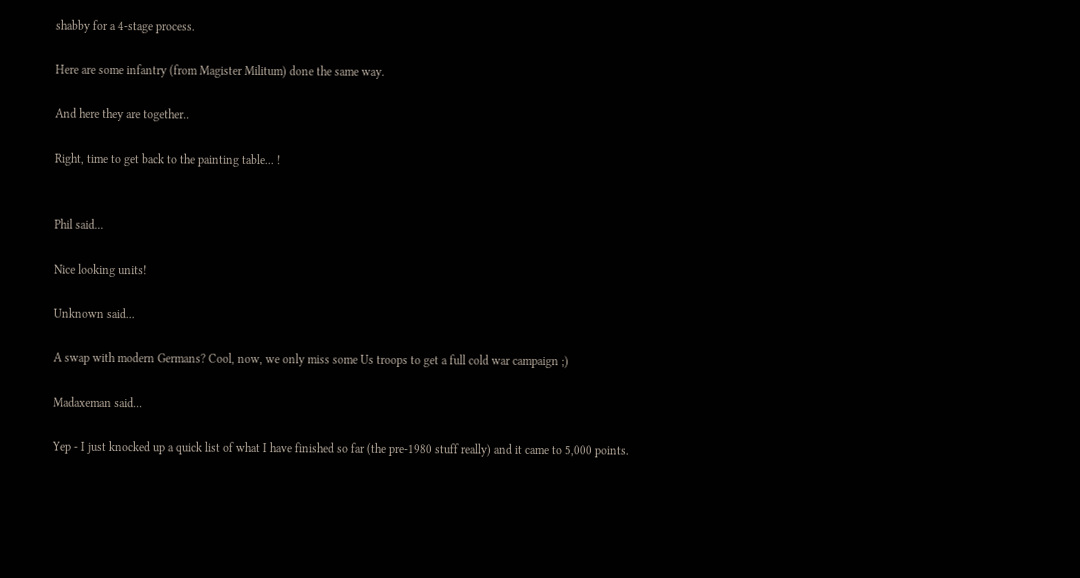shabby for a 4-stage process.

Here are some infantry (from Magister Militum) done the same way.

And here they are together..

Right, time to get back to the painting table... !


Phil said...

Nice looking units!

Unknown said...

A swap with modern Germans? Cool, now, we only miss some Us troops to get a full cold war campaign ;)

Madaxeman said...

Yep - I just knocked up a quick list of what I have finished so far (the pre-1980 stuff really) and it came to 5,000 points.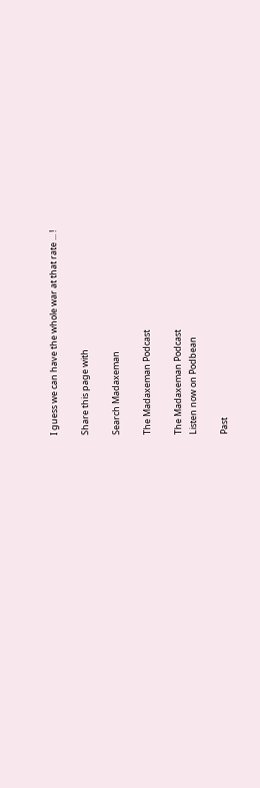I guess we can have the whole war at that rate ... !

Share this page with

Search Madaxeman

The Madaxeman Podcast

The Madaxeman Podcast
Listen now on Podbean

Past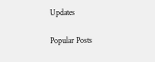Updates

Popular Posts